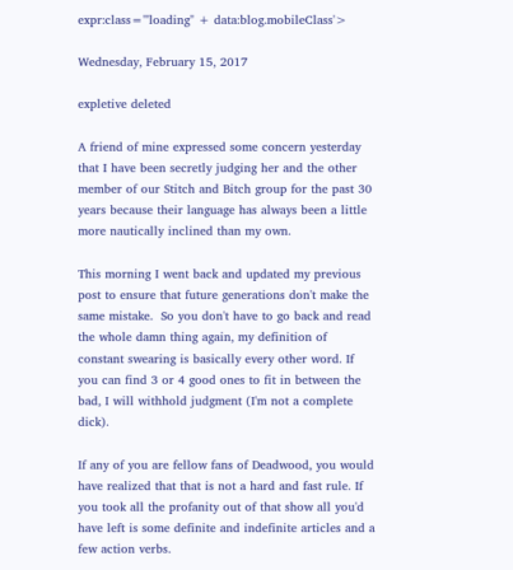expr:class='"loading" + data:blog.mobileClass'>

Wednesday, February 15, 2017

expletive deleted

A friend of mine expressed some concern yesterday that I have been secretly judging her and the other member of our Stitch and Bitch group for the past 30 years because their language has always been a little more nautically inclined than my own.

This morning I went back and updated my previous post to ensure that future generations don't make the same mistake.  So you don't have to go back and read the whole damn thing again, my definition of constant swearing is basically every other word. If you can find 3 or 4 good ones to fit in between the bad, I will withhold judgment (I'm not a complete dick).

If any of you are fellow fans of Deadwood, you would have realized that that is not a hard and fast rule. If you took all the profanity out of that show all you'd have left is some definite and indefinite articles and a few action verbs.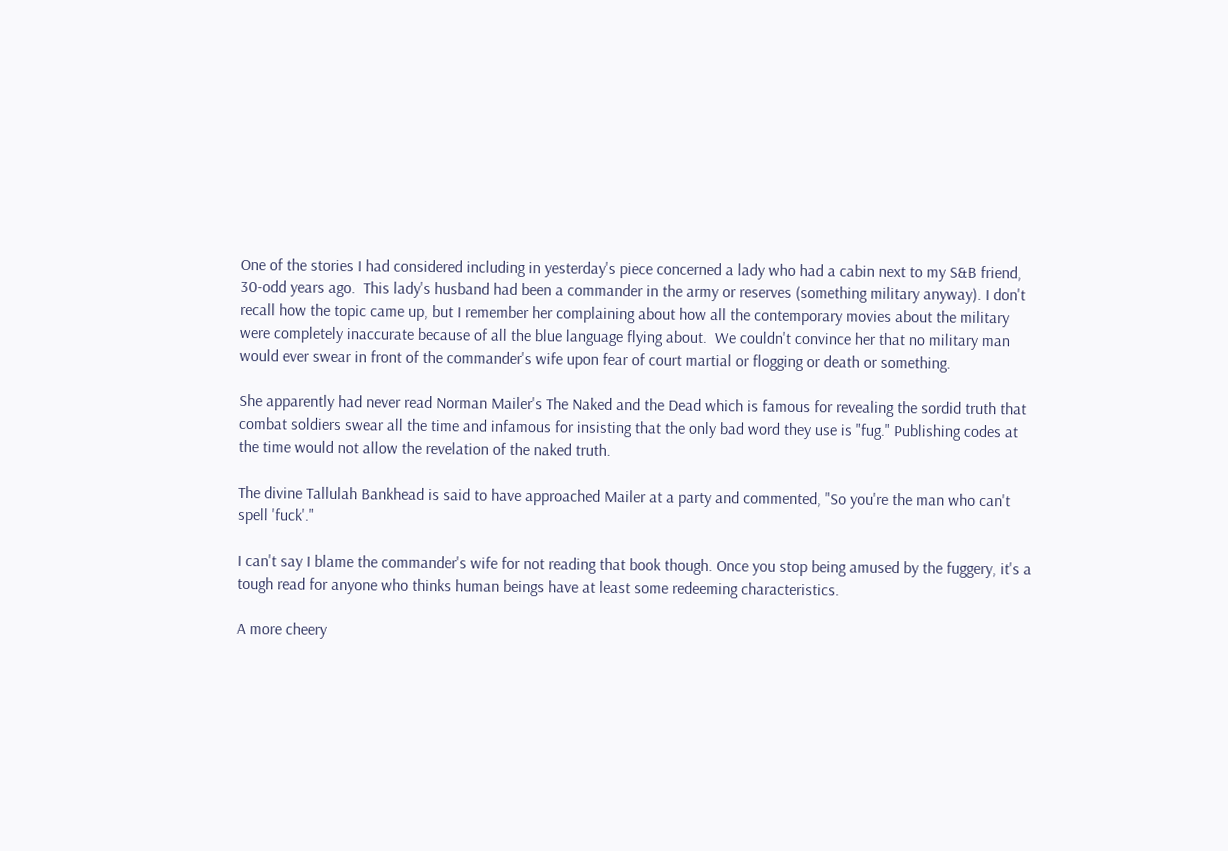One of the stories I had considered including in yesterday's piece concerned a lady who had a cabin next to my S&B friend, 30-odd years ago.  This lady's husband had been a commander in the army or reserves (something military anyway). I don't recall how the topic came up, but I remember her complaining about how all the contemporary movies about the military were completely inaccurate because of all the blue language flying about.  We couldn't convince her that no military man would ever swear in front of the commander's wife upon fear of court martial or flogging or death or something.

She apparently had never read Norman Mailer's The Naked and the Dead which is famous for revealing the sordid truth that combat soldiers swear all the time and infamous for insisting that the only bad word they use is "fug." Publishing codes at the time would not allow the revelation of the naked truth.

The divine Tallulah Bankhead is said to have approached Mailer at a party and commented, "So you're the man who can't spell 'fuck'."

I can't say I blame the commander's wife for not reading that book though. Once you stop being amused by the fuggery, it's a tough read for anyone who thinks human beings have at least some redeeming characteristics.

A more cheery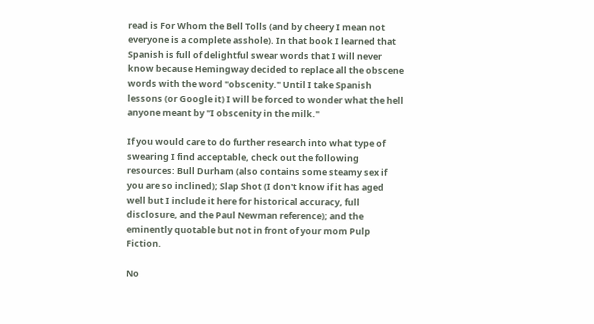read is For Whom the Bell Tolls (and by cheery I mean not everyone is a complete asshole). In that book I learned that Spanish is full of delightful swear words that I will never know because Hemingway decided to replace all the obscene words with the word "obscenity." Until I take Spanish lessons (or Google it) I will be forced to wonder what the hell anyone meant by "I obscenity in the milk."

If you would care to do further research into what type of swearing I find acceptable, check out the following resources: Bull Durham (also contains some steamy sex if you are so inclined); Slap Shot (I don't know if it has aged well but I include it here for historical accuracy, full disclosure, and the Paul Newman reference); and the eminently quotable but not in front of your mom Pulp Fiction.

No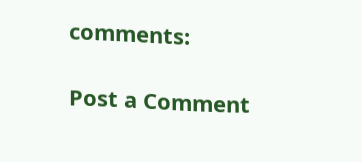comments:

Post a Comment